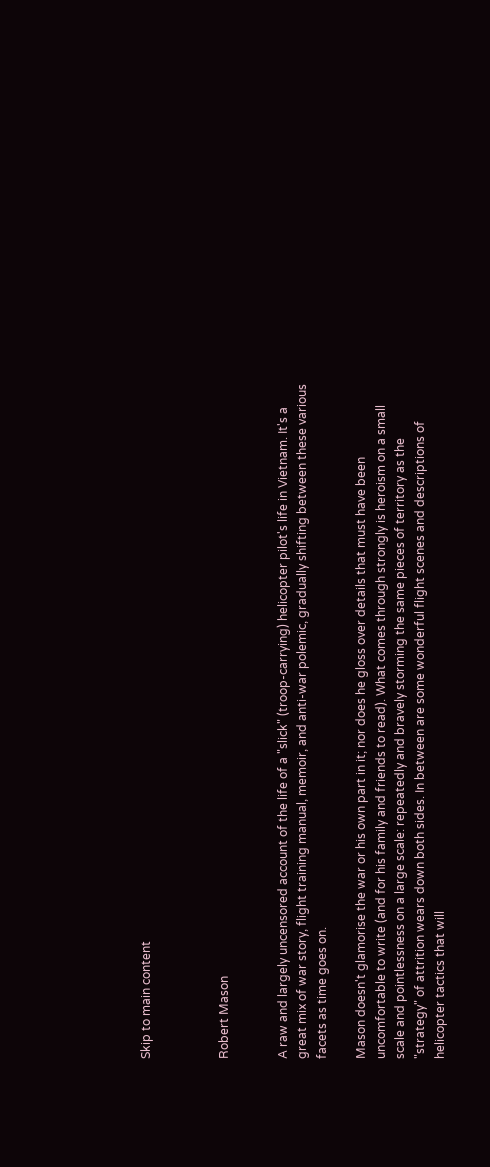Skip to main content



Robert Mason


A raw and largely uncensored account of the life of a "slick" (troop-carrying) helicopter pilot's life in Vietnam. It's a great mix of war story, flight training manual, memoir, and anti-war polemic, gradually shifting between these various facets as time goes on.

Mason doesn't glamorise the war or his own part in it; nor does he gloss over details that must have been uncomfortable to write (and for his family and friends to read). What comes through strongly is heroism on a small scale and pointlessness on a large scale: repeatedly and bravely storming the same pieces of territory as the "strategy" of attrition wears down both sides. In between are some wonderful flight scenes and descriptions of helicopter tactics that will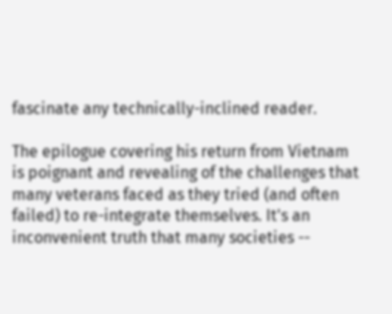fascinate any technically-inclined reader.

The epilogue covering his return from Vietnam is poignant and revealing of the challenges that many veterans faced as they tried (and often failed) to re-integrate themselves. It's an inconvenient truth that many societies --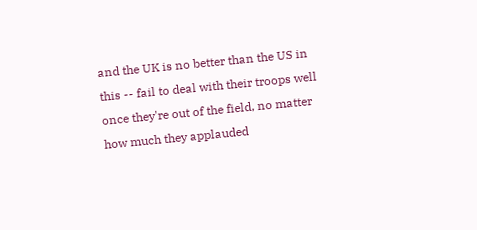and the UK is no better than the US in this -- fail to deal with their troops well once they're out of the field, no matter how much they applauded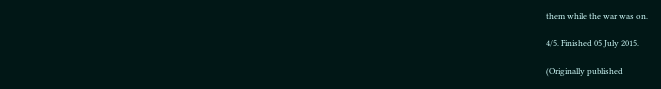them while the war was on.

4/5. Finished 05 July 2015.

(Originally published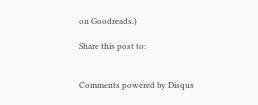on Goodreads.)

Share this post to:


Comments powered by Disqus